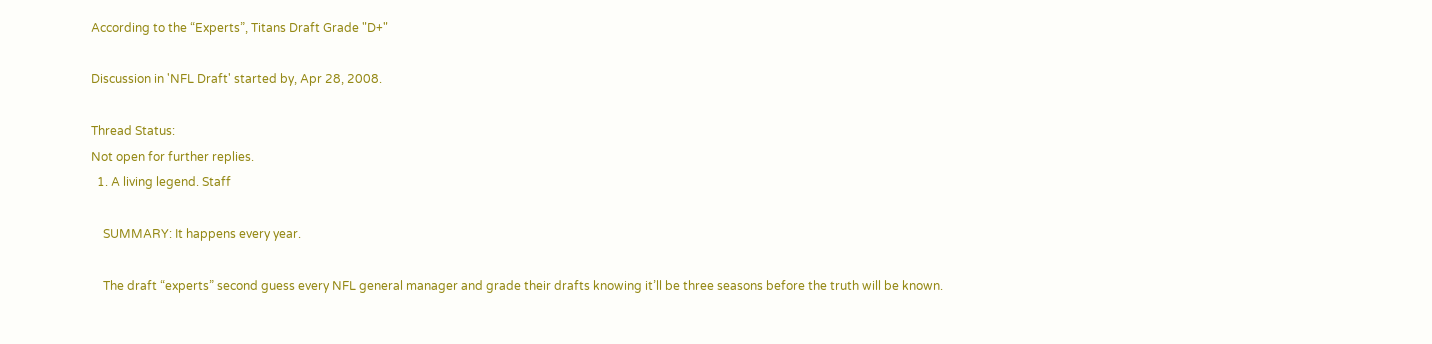According to the “Experts”, Titans Draft Grade "D+"

Discussion in 'NFL Draft' started by, Apr 28, 2008.

Thread Status:
Not open for further replies.
  1. A living legend. Staff

    SUMMARY: It happens every year.

    The draft “experts” second guess every NFL general manager and grade their drafts knowing it’ll be three seasons before the truth will be known.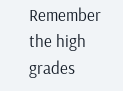Remember the high grades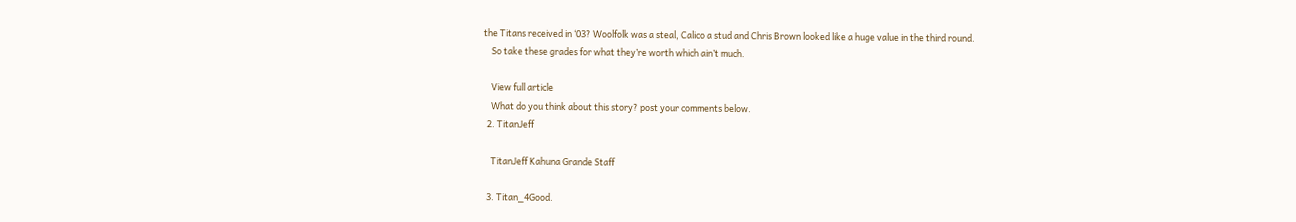the Titans received in ‘03? Woolfolk was a steal, Calico a stud and Chris Brown looked like a huge value in the third round.
    So take these grades for what they’re worth which ain’t much.

    View full article
    What do you think about this story? post your comments below.
  2. TitanJeff

    TitanJeff Kahuna Grande Staff

  3. Titan_4Good.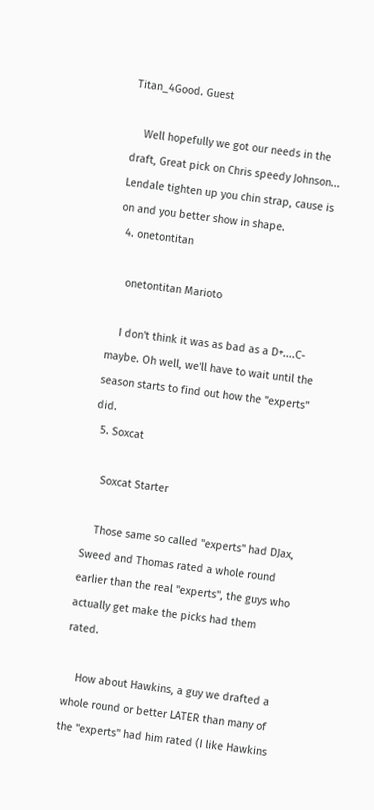Titan_4Good. Guest

    Well hopefully we got our needs in the draft, Great pick on Chris speedy Johnson... Lendale tighten up you chin strap, cause is on and you better show in shape.
  4. onetontitan

    onetontitan Marioto

    I don't think it was as bad as a D+....C- maybe. Oh well, we'll have to wait until the season starts to find out how the "experts" did.
  5. Soxcat

    Soxcat Starter

    Those same so called "experts" had DJax, Sweed and Thomas rated a whole round earlier than the real "experts", the guys who actually get make the picks had them rated.

    How about Hawkins, a guy we drafted a whole round or better LATER than many of the "experts" had him rated (I like Hawkins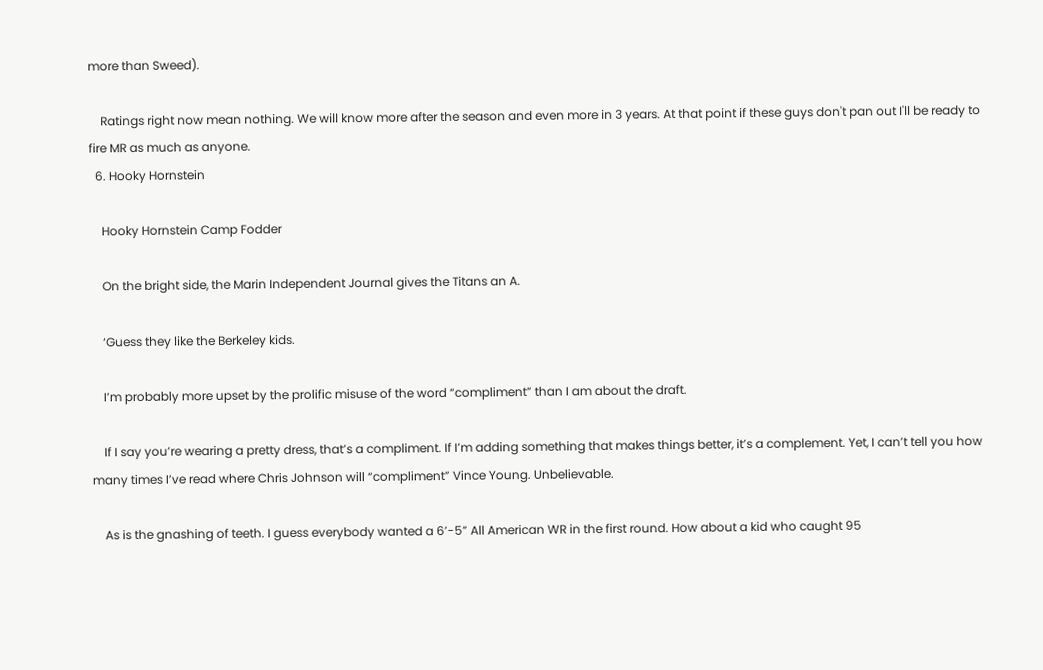more than Sweed).

    Ratings right now mean nothing. We will know more after the season and even more in 3 years. At that point if these guys don't pan out I'll be ready to fire MR as much as anyone.
  6. Hooky Hornstein

    Hooky Hornstein Camp Fodder

    On the bright side, the Marin Independent Journal gives the Titans an A.

    ‘Guess they like the Berkeley kids.

    I’m probably more upset by the prolific misuse of the word “compliment” than I am about the draft.

    If I say you’re wearing a pretty dress, that’s a compliment. If I’m adding something that makes things better, it’s a complement. Yet, I can’t tell you how many times I’ve read where Chris Johnson will “compliment” Vince Young. Unbelievable.

    As is the gnashing of teeth. I guess everybody wanted a 6’-5” All American WR in the first round. How about a kid who caught 95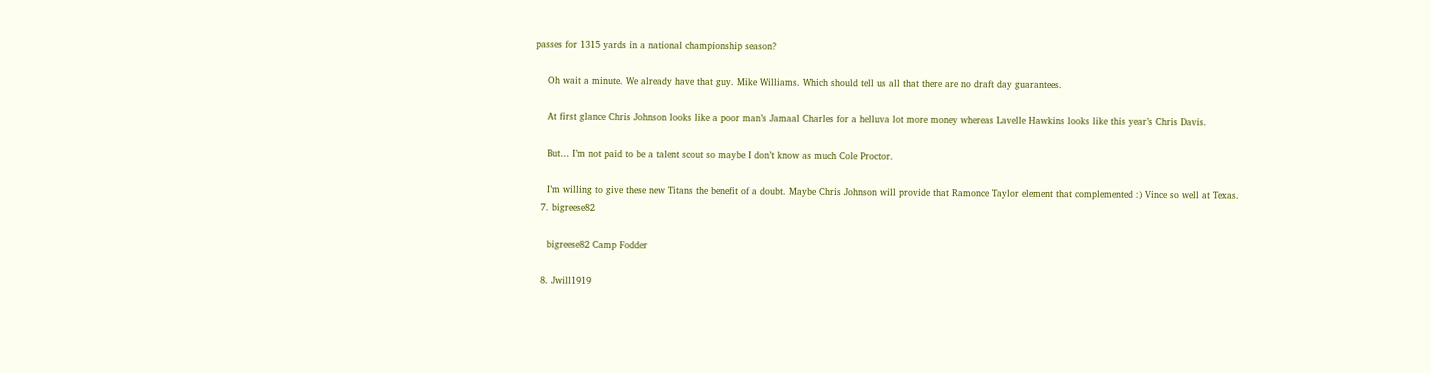passes for 1315 yards in a national championship season?

    Oh wait a minute. We already have that guy. Mike Williams. Which should tell us all that there are no draft day guarantees.

    At first glance Chris Johnson looks like a poor man’s Jamaal Charles for a helluva lot more money whereas Lavelle Hawkins looks like this year’s Chris Davis.

    But… I’m not paid to be a talent scout so maybe I don’t know as much Cole Proctor.

    I’m willing to give these new Titans the benefit of a doubt. Maybe Chris Johnson will provide that Ramonce Taylor element that complemented :) Vince so well at Texas.
  7. bigreese82

    bigreese82 Camp Fodder

  8. Jwill1919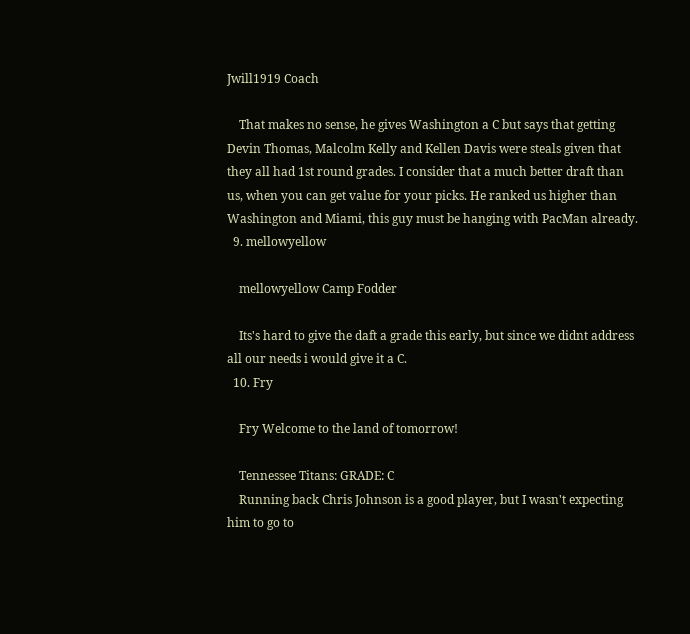Jwill1919 Coach

    That makes no sense, he gives Washington a C but says that getting Devin Thomas, Malcolm Kelly and Kellen Davis were steals given that they all had 1st round grades. I consider that a much better draft than us, when you can get value for your picks. He ranked us higher than Washington and Miami, this guy must be hanging with PacMan already.
  9. mellowyellow

    mellowyellow Camp Fodder

    Its's hard to give the daft a grade this early, but since we didnt address all our needs i would give it a C.
  10. Fry

    Fry Welcome to the land of tomorrow!

    Tennessee Titans: GRADE: C
    Running back Chris Johnson is a good player, but I wasn't expecting him to go to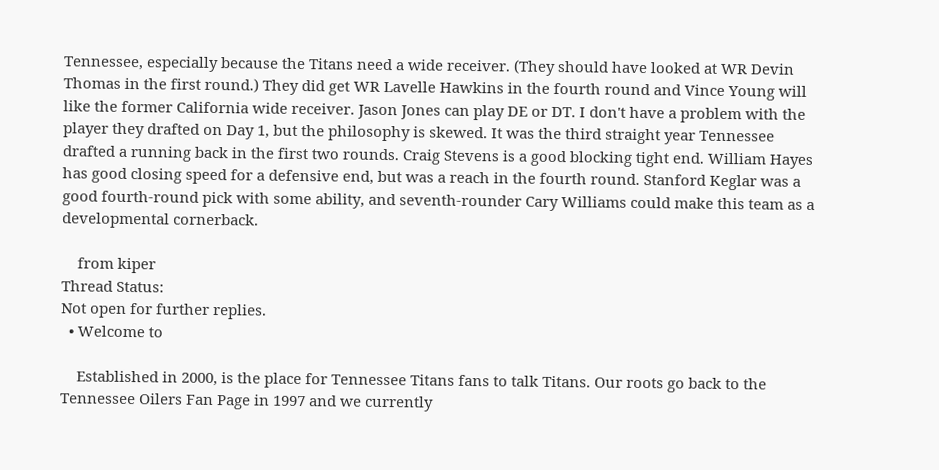Tennessee, especially because the Titans need a wide receiver. (They should have looked at WR Devin Thomas in the first round.) They did get WR Lavelle Hawkins in the fourth round and Vince Young will like the former California wide receiver. Jason Jones can play DE or DT. I don't have a problem with the player they drafted on Day 1, but the philosophy is skewed. It was the third straight year Tennessee drafted a running back in the first two rounds. Craig Stevens is a good blocking tight end. William Hayes has good closing speed for a defensive end, but was a reach in the fourth round. Stanford Keglar was a good fourth-round pick with some ability, and seventh-rounder Cary Williams could make this team as a developmental cornerback.

    from kiper
Thread Status:
Not open for further replies.
  • Welcome to

    Established in 2000, is the place for Tennessee Titans fans to talk Titans. Our roots go back to the Tennessee Oilers Fan Page in 1997 and we currently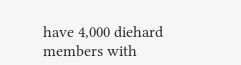have 4,000 diehard members with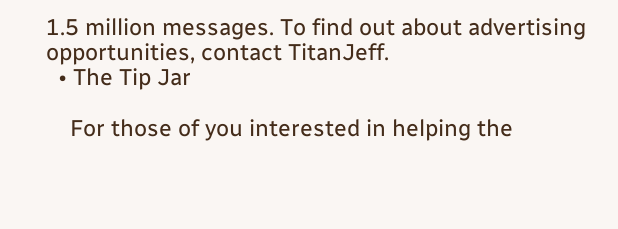1.5 million messages. To find out about advertising opportunities, contact TitanJeff.
  • The Tip Jar

    For those of you interested in helping the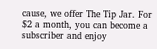cause, we offer The Tip Jar. For $2 a month, you can become a subscriber and enjoy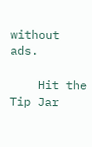without ads.

    Hit the Tip Jar